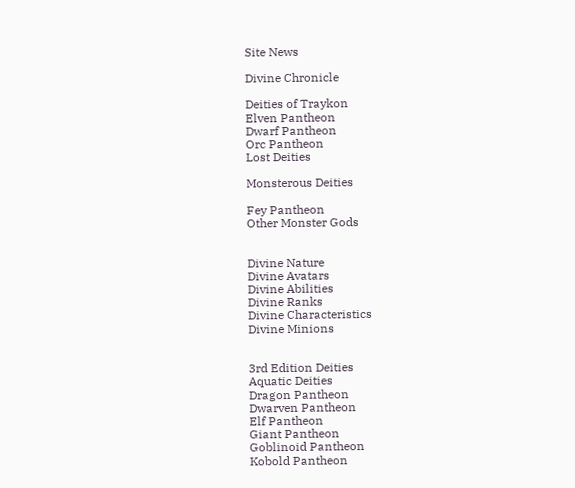Site News

Divine Chronicle

Deities of Traykon
Elven Pantheon
Dwarf Pantheon
Orc Pantheon
Lost Deities

Monsterous Deities

Fey Pantheon
Other Monster Gods


Divine Nature
Divine Avatars
Divine Abilities
Divine Ranks
Divine Characteristics
Divine Minions


3rd Edition Deities
Aquatic Deities
Dragon Pantheon
Dwarven Pantheon
Elf Pantheon
Giant Pantheon
Goblinoid Pantheon
Kobold Pantheon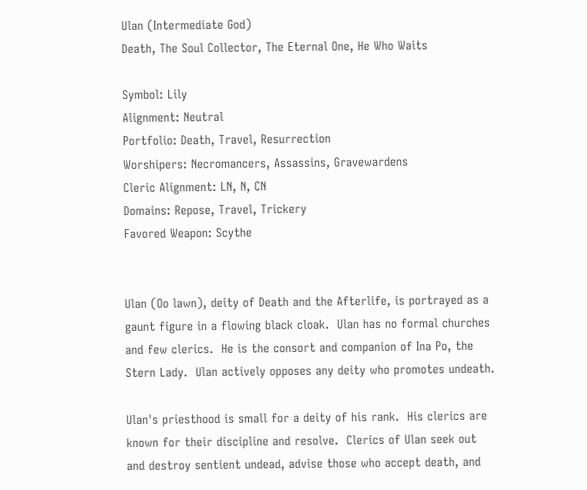Ulan (Intermediate God)
Death, The Soul Collector, The Eternal One, He Who Waits

Symbol: Lily
Alignment: Neutral
Portfolio: Death, Travel, Resurrection
Worshipers: Necromancers, Assassins, Gravewardens
Cleric Alignment: LN, N, CN
Domains: Repose, Travel, Trickery
Favored Weapon: Scythe


Ulan (Oo lawn), deity of Death and the Afterlife, is portrayed as a gaunt figure in a flowing black cloak.  Ulan has no formal churches and few clerics.  He is the consort and companion of Ina Po, the Stern Lady.  Ulan actively opposes any deity who promotes undeath.

Ulan's priesthood is small for a deity of his rank.  His clerics are known for their discipline and resolve.  Clerics of Ulan seek out and destroy sentient undead, advise those who accept death, and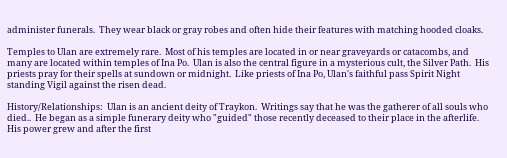administer funerals.  They wear black or gray robes and often hide their features with matching hooded cloaks.

Temples to Ulan are extremely rare.  Most of his temples are located in or near graveyards or catacombs, and many are located within temples of Ina Po.  Ulan is also the central figure in a mysterious cult, the Silver Path.  His priests pray for their spells at sundown or midnight.  Like priests of Ina Po, Ulan's faithful pass Spirit Night standing Vigil against the risen dead.

History/Relationships:  Ulan is an ancient deity of Traykon.  Writings say that he was the gatherer of all souls who died..  He began as a simple funerary deity who "guided" those recently deceased to their place in the afterlife.  His power grew and after the first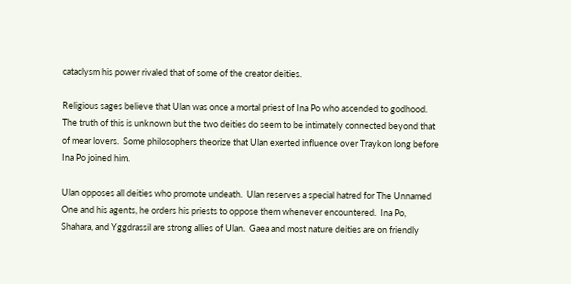cataclysm his power rivaled that of some of the creator deities.

Religious sages believe that Ulan was once a mortal priest of Ina Po who ascended to godhood.  The truth of this is unknown but the two deities do seem to be intimately connected beyond that of mear lovers.  Some philosophers theorize that Ulan exerted influence over Traykon long before Ina Po joined him.

Ulan opposes all deities who promote undeath.  Ulan reserves a special hatred for The Unnamed One and his agents, he orders his priests to oppose them whenever encountered.  Ina Po, Shahara, and Yggdrassil are strong allies of Ulan.  Gaea and most nature deities are on friendly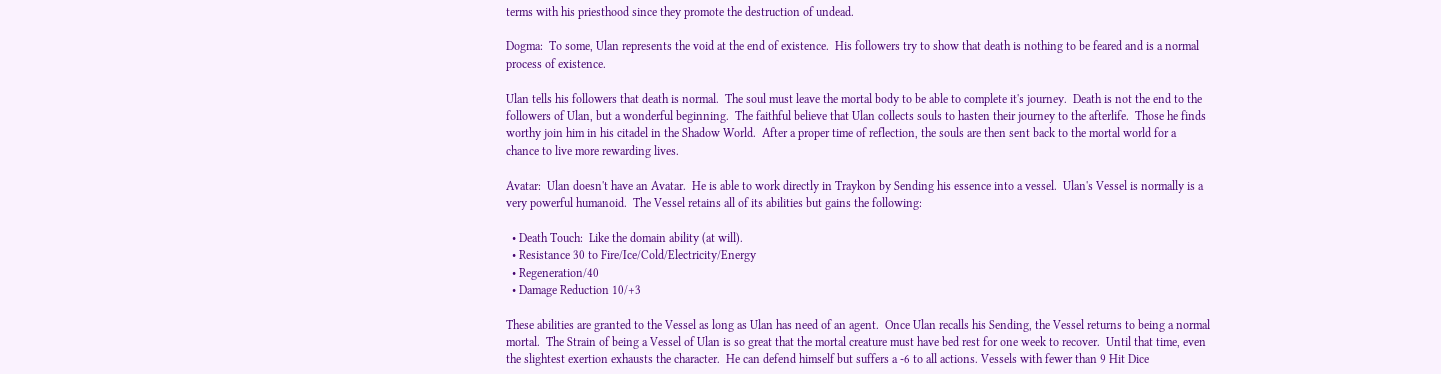terms with his priesthood since they promote the destruction of undead.

Dogma:  To some, Ulan represents the void at the end of existence.  His followers try to show that death is nothing to be feared and is a normal process of existence.

Ulan tells his followers that death is normal.  The soul must leave the mortal body to be able to complete it's journey.  Death is not the end to the followers of Ulan, but a wonderful beginning.  The faithful believe that Ulan collects souls to hasten their journey to the afterlife.  Those he finds worthy join him in his citadel in the Shadow World.  After a proper time of reflection, the souls are then sent back to the mortal world for a chance to live more rewarding lives.

Avatar:  Ulan doesn't have an Avatar.  He is able to work directly in Traykon by Sending his essence into a vessel.  Ulan's Vessel is normally is a very powerful humanoid.  The Vessel retains all of its abilities but gains the following:

  • Death Touch:  Like the domain ability (at will).
  • Resistance 30 to Fire/Ice/Cold/Electricity/Energy
  • Regeneration/40
  • Damage Reduction 10/+3

These abilities are granted to the Vessel as long as Ulan has need of an agent.  Once Ulan recalls his Sending, the Vessel returns to being a normal mortal.  The Strain of being a Vessel of Ulan is so great that the mortal creature must have bed rest for one week to recover.  Until that time, even the slightest exertion exhausts the character.  He can defend himself but suffers a -6 to all actions. Vessels with fewer than 9 Hit Dice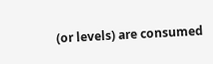(or levels) are consumed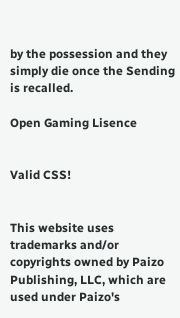by the possession and they simply die once the Sending is recalled.

Open Gaming Lisence


Valid CSS!


This website uses trademarks and/or copyrights owned by Paizo Publishing, LLC, which are used under Paizo's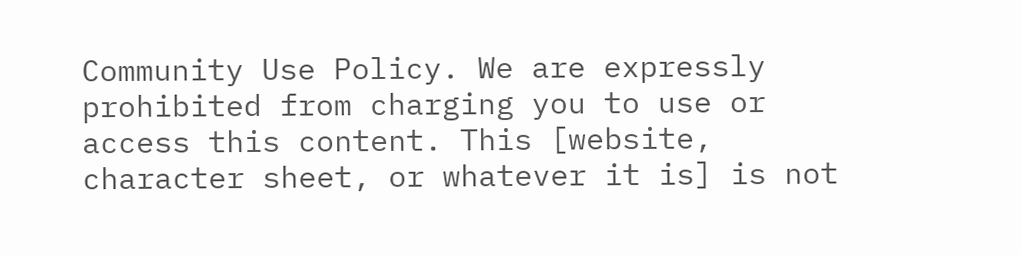Community Use Policy. We are expressly prohibited from charging you to use or access this content. This [website, character sheet, or whatever it is] is not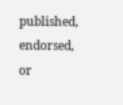published, endorsed, or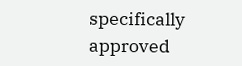specifically approved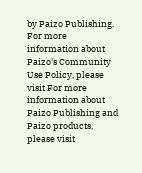by Paizo Publishing. For more information about Paizo's Community Use Policy, please visit For more information about Paizo Publishing and Paizo products, please visit